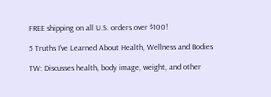FREE shipping on all U.S. orders over $100!

5 Truths I've Learned About Health, Wellness and Bodies

TW: Discusses health, body image, weight, and other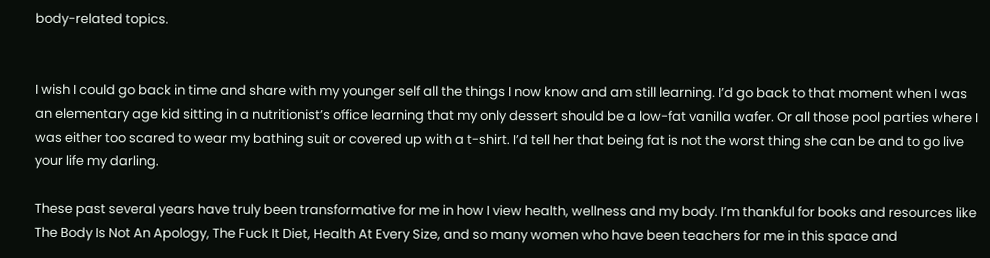body-related topics.


I wish I could go back in time and share with my younger self all the things I now know and am still learning. I’d go back to that moment when I was an elementary age kid sitting in a nutritionist’s office learning that my only dessert should be a low-fat vanilla wafer. Or all those pool parties where I was either too scared to wear my bathing suit or covered up with a t-shirt. I’d tell her that being fat is not the worst thing she can be and to go live your life my darling.

These past several years have truly been transformative for me in how I view health, wellness and my body. I’m thankful for books and resources like The Body Is Not An Apology, The Fuck It Diet, Health At Every Size, and so many women who have been teachers for me in this space and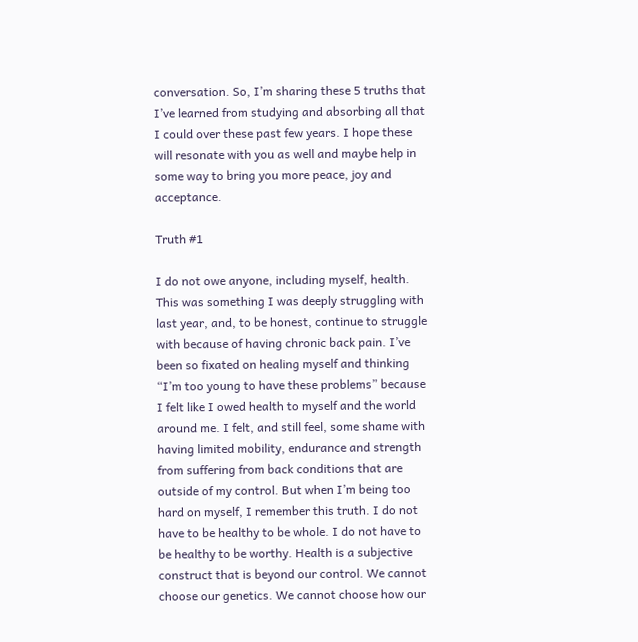conversation. So, I’m sharing these 5 truths that I’ve learned from studying and absorbing all that I could over these past few years. I hope these will resonate with you as well and maybe help in some way to bring you more peace, joy and acceptance.

Truth #1

I do not owe anyone, including myself, health. This was something I was deeply struggling with last year, and, to be honest, continue to struggle with because of having chronic back pain. I’ve been so fixated on healing myself and thinking “I’m too young to have these problems” because I felt like I owed health to myself and the world around me. I felt, and still feel, some shame with having limited mobility, endurance and strength from suffering from back conditions that are outside of my control. But when I’m being too hard on myself, I remember this truth. I do not have to be healthy to be whole. I do not have to be healthy to be worthy. Health is a subjective construct that is beyond our control. We cannot choose our genetics. We cannot choose how our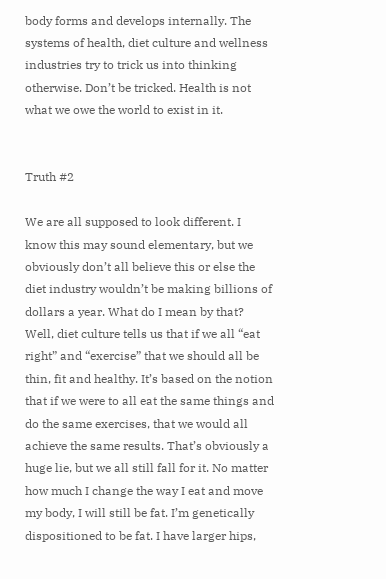body forms and develops internally. The systems of health, diet culture and wellness industries try to trick us into thinking otherwise. Don’t be tricked. Health is not what we owe the world to exist in it.


Truth #2

We are all supposed to look different. I know this may sound elementary, but we obviously don’t all believe this or else the diet industry wouldn’t be making billions of dollars a year. What do I mean by that? Well, diet culture tells us that if we all “eat right” and “exercise” that we should all be thin, fit and healthy. It’s based on the notion that if we were to all eat the same things and do the same exercises, that we would all achieve the same results. That’s obviously a huge lie, but we all still fall for it. No matter how much I change the way I eat and move my body, I will still be fat. I’m genetically dispositioned to be fat. I have larger hips,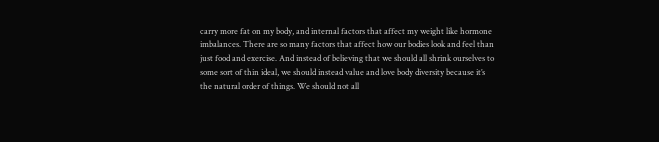carry more fat on my body, and internal factors that affect my weight like hormone imbalances. There are so many factors that affect how our bodies look and feel than just food and exercise. And instead of believing that we should all shrink ourselves to some sort of thin ideal, we should instead value and love body diversity because it’s the natural order of things. We should not all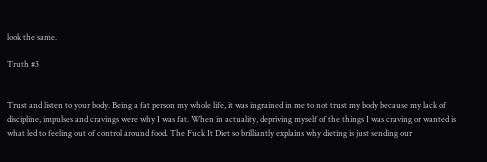look the same.

Truth #3


Trust and listen to your body. Being a fat person my whole life, it was ingrained in me to not trust my body because my lack of discipline, impulses and cravings were why I was fat. When in actuality, depriving myself of the things I was craving or wanted is what led to feeling out of control around food. The Fuck It Diet so brilliantly explains why dieting is just sending our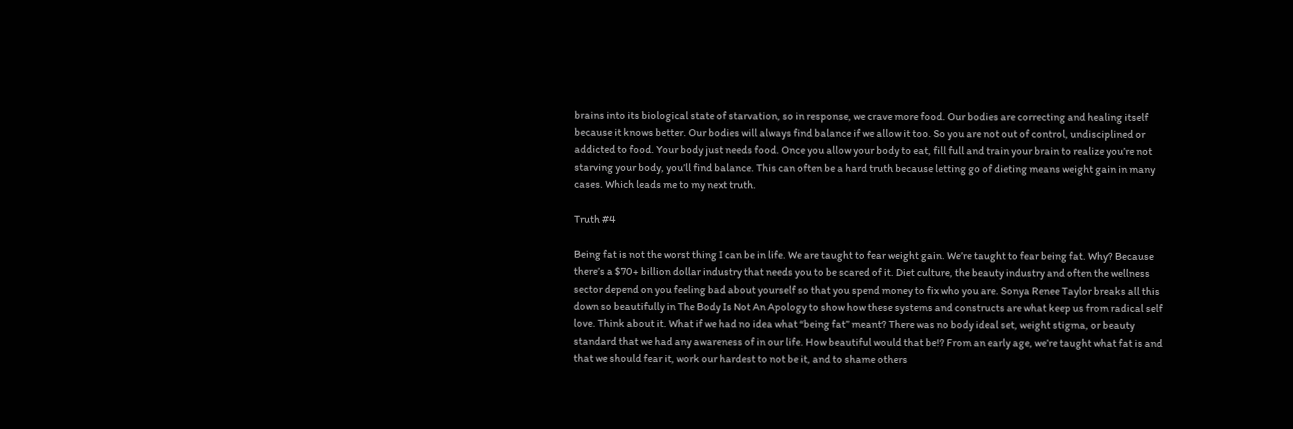brains into its biological state of starvation, so in response, we crave more food. Our bodies are correcting and healing itself because it knows better. Our bodies will always find balance if we allow it too. So you are not out of control, undisciplined or addicted to food. Your body just needs food. Once you allow your body to eat, fill full and train your brain to realize you’re not starving your body, you’ll find balance. This can often be a hard truth because letting go of dieting means weight gain in many cases. Which leads me to my next truth.

Truth #4

Being fat is not the worst thing I can be in life. We are taught to fear weight gain. We’re taught to fear being fat. Why? Because there’s a $70+ billion dollar industry that needs you to be scared of it. Diet culture, the beauty industry and often the wellness sector depend on you feeling bad about yourself so that you spend money to fix who you are. Sonya Renee Taylor breaks all this down so beautifully in The Body Is Not An Apology to show how these systems and constructs are what keep us from radical self love. Think about it. What if we had no idea what “being fat” meant? There was no body ideal set, weight stigma, or beauty standard that we had any awareness of in our life. How beautiful would that be!? From an early age, we’re taught what fat is and that we should fear it, work our hardest to not be it, and to shame others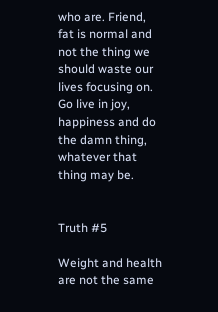who are. Friend, fat is normal and not the thing we should waste our lives focusing on. Go live in joy, happiness and do the damn thing, whatever that thing may be.


Truth #5

Weight and health are not the same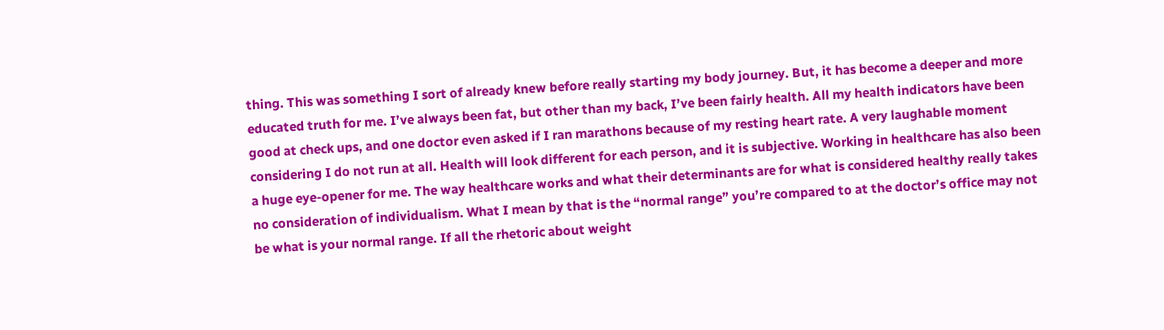thing. This was something I sort of already knew before really starting my body journey. But, it has become a deeper and more educated truth for me. I’ve always been fat, but other than my back, I’ve been fairly health. All my health indicators have been good at check ups, and one doctor even asked if I ran marathons because of my resting heart rate. A very laughable moment considering I do not run at all. Health will look different for each person, and it is subjective. Working in healthcare has also been a huge eye-opener for me. The way healthcare works and what their determinants are for what is considered healthy really takes no consideration of individualism. What I mean by that is the “normal range” you’re compared to at the doctor’s office may not be what is your normal range. If all the rhetoric about weight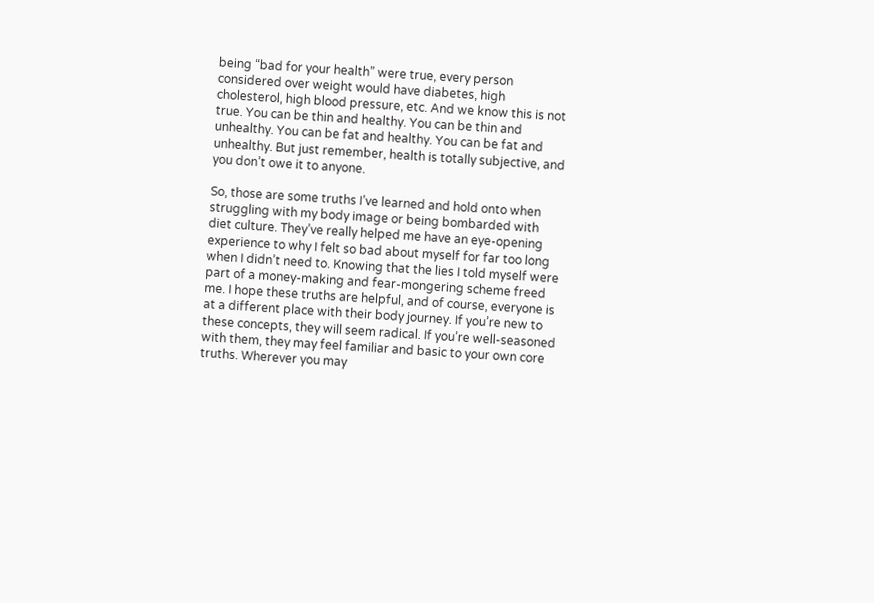being “bad for your health” were true, every person considered over weight would have diabetes, high cholesterol, high blood pressure, etc. And we know this is not true. You can be thin and healthy. You can be thin and unhealthy. You can be fat and healthy. You can be fat and unhealthy. But just remember, health is totally subjective, and you don’t owe it to anyone.

So, those are some truths I’ve learned and hold onto when struggling with my body image or being bombarded with diet culture. They’ve really helped me have an eye-opening experience to why I felt so bad about myself for far too long when I didn’t need to. Knowing that the lies I told myself were part of a money-making and fear-mongering scheme freed me. I hope these truths are helpful, and of course, everyone is at a different place with their body journey. If you’re new to these concepts, they will seem radical. If you’re well-seasoned with them, they may feel familiar and basic to your own core truths. Wherever you may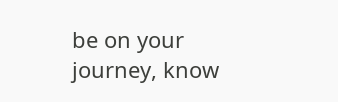be on your journey, know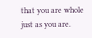that you are whole just as you are.